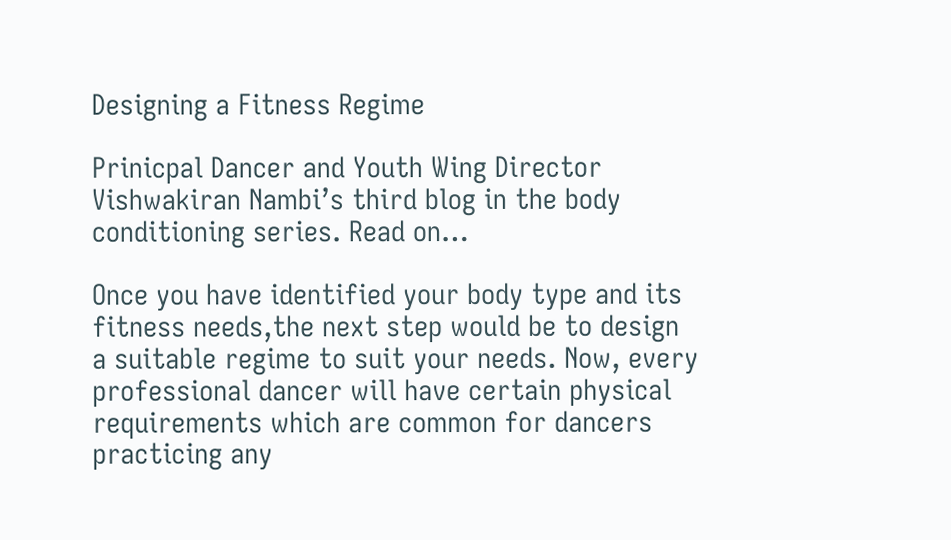Designing a Fitness Regime

Prinicpal Dancer and Youth Wing Director Vishwakiran Nambi’s third blog in the body conditioning series. Read on…

Once you have identified your body type and its fitness needs,the next step would be to design a suitable regime to suit your needs. Now, every professional dancer will have certain physical requirements which are common for dancers practicing any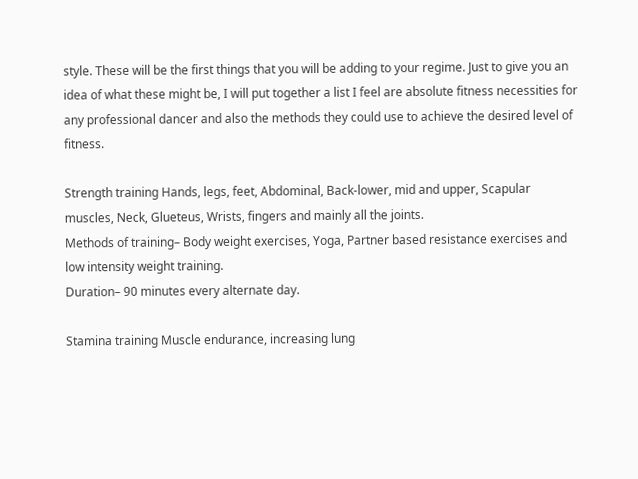style. These will be the first things that you will be adding to your regime. Just to give you an idea of what these might be, I will put together a list I feel are absolute fitness necessities for any professional dancer and also the methods they could use to achieve the desired level of fitness.

Strength training Hands, legs, feet, Abdominal, Back-lower, mid and upper, Scapular muscles, Neck, Glueteus, Wrists, fingers and mainly all the joints.
Methods of training– Body weight exercises, Yoga, Partner based resistance exercises and low intensity weight training.
Duration– 90 minutes every alternate day.

Stamina training Muscle endurance, increasing lung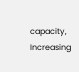capacity, Increasing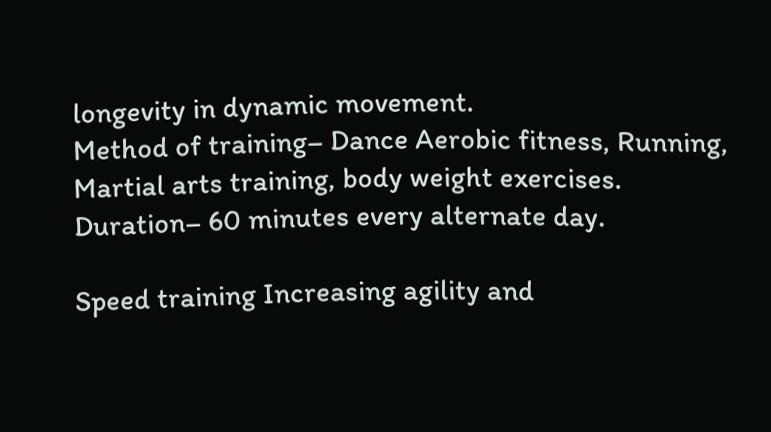longevity in dynamic movement.
Method of training– Dance Aerobic fitness, Running, Martial arts training, body weight exercises.
Duration– 60 minutes every alternate day.

Speed training Increasing agility and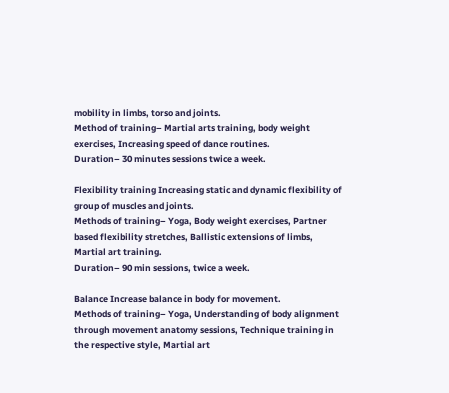mobility in limbs, torso and joints.
Method of training– Martial arts training, body weight exercises, Increasing speed of dance routines.
Duration– 30 minutes sessions twice a week.

Flexibility training Increasing static and dynamic flexibility of group of muscles and joints.
Methods of training– Yoga, Body weight exercises, Partner based flexibility stretches, Ballistic extensions of limbs, Martial art training.
Duration– 90 min sessions, twice a week.

Balance Increase balance in body for movement.
Methods of training– Yoga, Understanding of body alignment through movement anatomy sessions, Technique training in the respective style, Martial art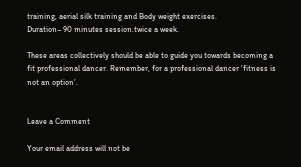training, aerial silk training and Body weight exercises.
Duration– 90 minutes session.twice a week.

These areas collectively should be able to guide you towards becoming a fit professional dancer. Remember, for a professional dancer ‘fitness is not an option’.


Leave a Comment

Your email address will not be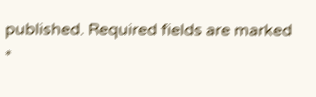published. Required fields are marked *